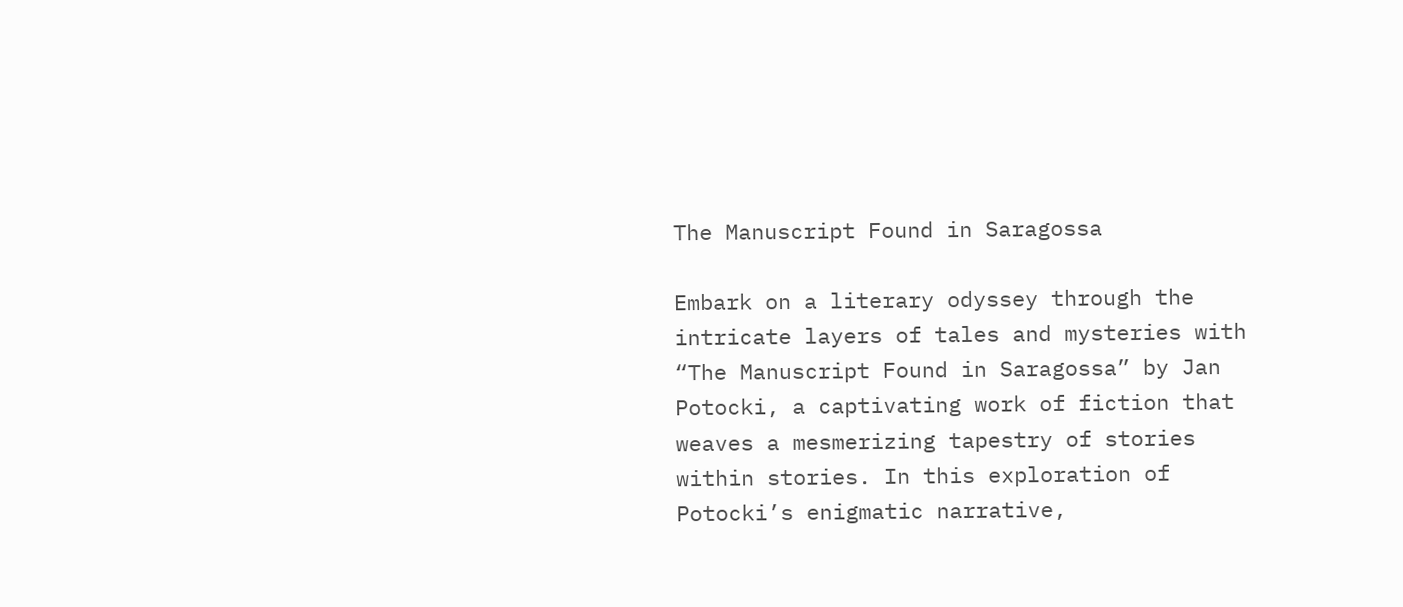The Manuscript Found in Saragossa

Embark on a literary odyssey through the intricate layers of tales and mysteries with “The Manuscript Found in Saragossa” by Jan Potocki, a captivating work of fiction that weaves a mesmerizing tapestry of stories within stories. In this exploration of Potocki’s enigmatic narrative,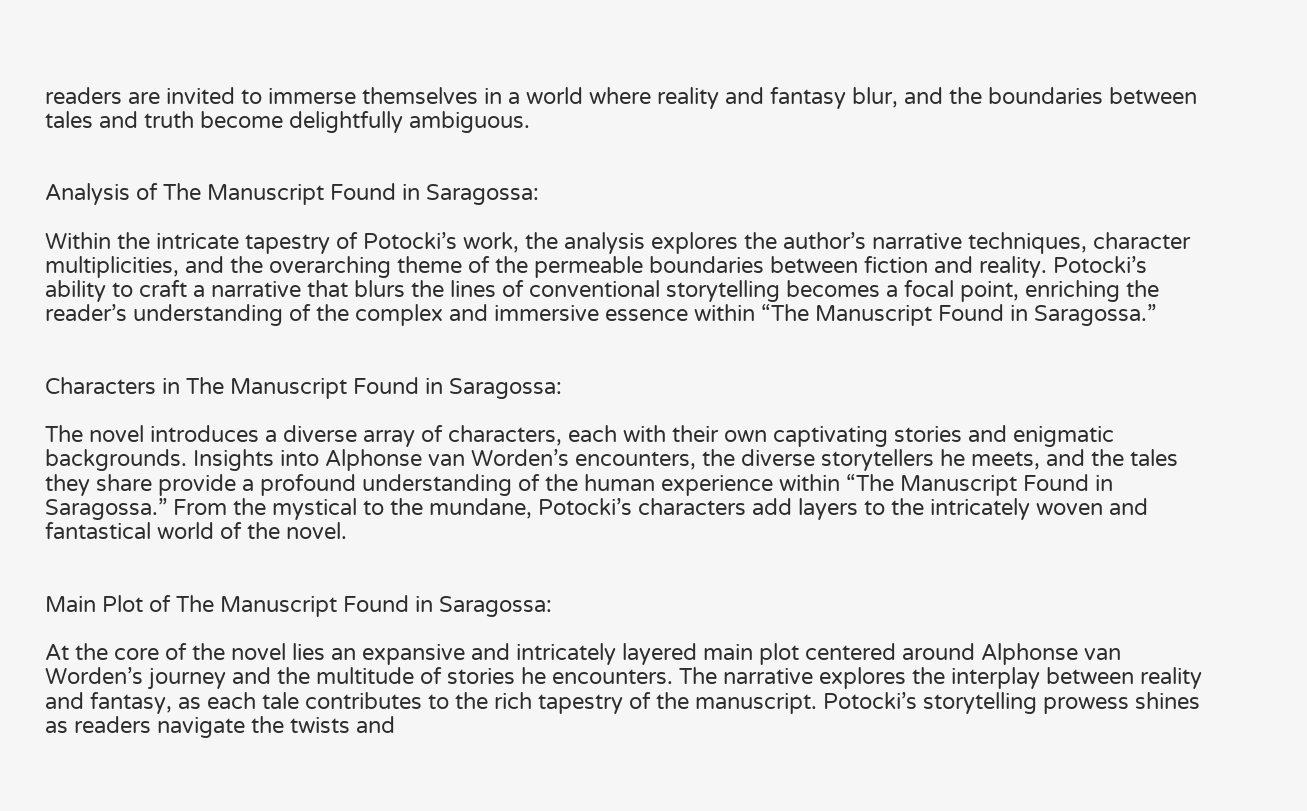readers are invited to immerse themselves in a world where reality and fantasy blur, and the boundaries between tales and truth become delightfully ambiguous.


Analysis of The Manuscript Found in Saragossa:

Within the intricate tapestry of Potocki’s work, the analysis explores the author’s narrative techniques, character multiplicities, and the overarching theme of the permeable boundaries between fiction and reality. Potocki’s ability to craft a narrative that blurs the lines of conventional storytelling becomes a focal point, enriching the reader’s understanding of the complex and immersive essence within “The Manuscript Found in Saragossa.”


Characters in The Manuscript Found in Saragossa:

The novel introduces a diverse array of characters, each with their own captivating stories and enigmatic backgrounds. Insights into Alphonse van Worden’s encounters, the diverse storytellers he meets, and the tales they share provide a profound understanding of the human experience within “The Manuscript Found in Saragossa.” From the mystical to the mundane, Potocki’s characters add layers to the intricately woven and fantastical world of the novel.


Main Plot of The Manuscript Found in Saragossa:

At the core of the novel lies an expansive and intricately layered main plot centered around Alphonse van Worden’s journey and the multitude of stories he encounters. The narrative explores the interplay between reality and fantasy, as each tale contributes to the rich tapestry of the manuscript. Potocki’s storytelling prowess shines as readers navigate the twists and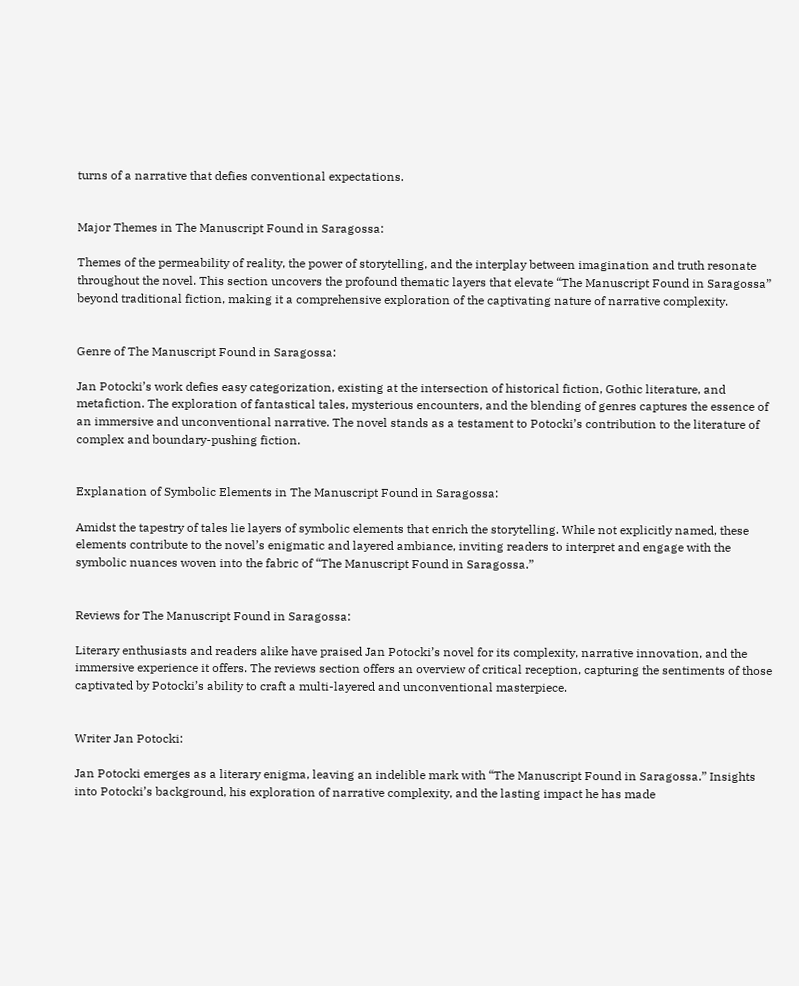turns of a narrative that defies conventional expectations.


Major Themes in The Manuscript Found in Saragossa:

Themes of the permeability of reality, the power of storytelling, and the interplay between imagination and truth resonate throughout the novel. This section uncovers the profound thematic layers that elevate “The Manuscript Found in Saragossa” beyond traditional fiction, making it a comprehensive exploration of the captivating nature of narrative complexity.


Genre of The Manuscript Found in Saragossa:

Jan Potocki’s work defies easy categorization, existing at the intersection of historical fiction, Gothic literature, and metafiction. The exploration of fantastical tales, mysterious encounters, and the blending of genres captures the essence of an immersive and unconventional narrative. The novel stands as a testament to Potocki’s contribution to the literature of complex and boundary-pushing fiction.


Explanation of Symbolic Elements in The Manuscript Found in Saragossa:

Amidst the tapestry of tales lie layers of symbolic elements that enrich the storytelling. While not explicitly named, these elements contribute to the novel’s enigmatic and layered ambiance, inviting readers to interpret and engage with the symbolic nuances woven into the fabric of “The Manuscript Found in Saragossa.”


Reviews for The Manuscript Found in Saragossa:

Literary enthusiasts and readers alike have praised Jan Potocki’s novel for its complexity, narrative innovation, and the immersive experience it offers. The reviews section offers an overview of critical reception, capturing the sentiments of those captivated by Potocki’s ability to craft a multi-layered and unconventional masterpiece.


Writer Jan Potocki:

Jan Potocki emerges as a literary enigma, leaving an indelible mark with “The Manuscript Found in Saragossa.” Insights into Potocki’s background, his exploration of narrative complexity, and the lasting impact he has made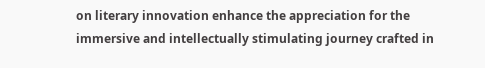on literary innovation enhance the appreciation for the immersive and intellectually stimulating journey crafted in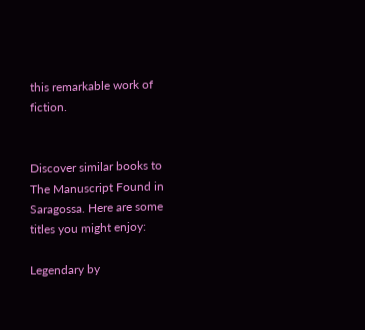this remarkable work of fiction.


Discover similar books to The Manuscript Found in Saragossa. Here are some titles you might enjoy:

Legendary by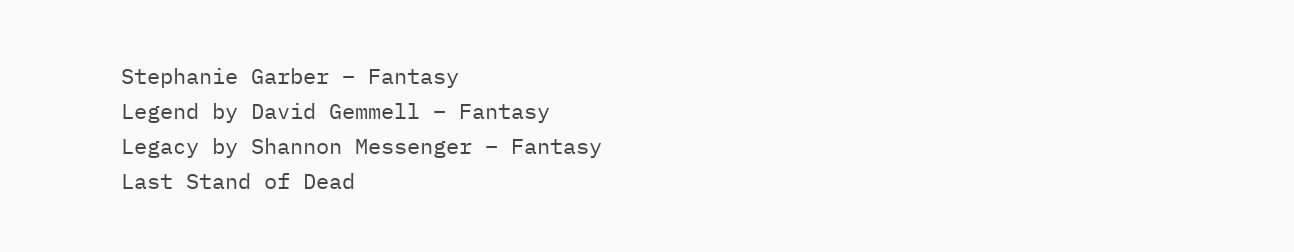Stephanie Garber – Fantasy
Legend by David Gemmell – Fantasy
Legacy by Shannon Messenger – Fantasy
Last Stand of Dead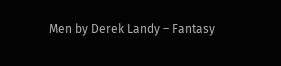Men by Derek Landy – Fantasy